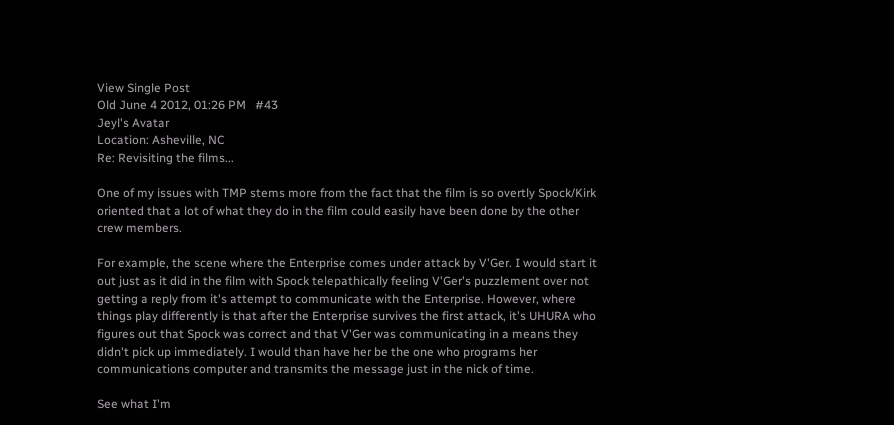View Single Post
Old June 4 2012, 01:26 PM   #43
Jeyl's Avatar
Location: Asheville, NC
Re: Revisiting the films...

One of my issues with TMP stems more from the fact that the film is so overtly Spock/Kirk oriented that a lot of what they do in the film could easily have been done by the other crew members.

For example, the scene where the Enterprise comes under attack by V'Ger. I would start it out just as it did in the film with Spock telepathically feeling V'Ger's puzzlement over not getting a reply from it's attempt to communicate with the Enterprise. However, where things play differently is that after the Enterprise survives the first attack, it's UHURA who figures out that Spock was correct and that V'Ger was communicating in a means they didn't pick up immediately. I would than have her be the one who programs her communications computer and transmits the message just in the nick of time.

See what I'm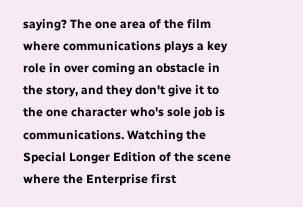saying? The one area of the film where communications plays a key role in over coming an obstacle in the story, and they don't give it to the one character who's sole job is communications. Watching the Special Longer Edition of the scene where the Enterprise first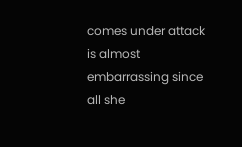comes under attack is almost embarrassing since all she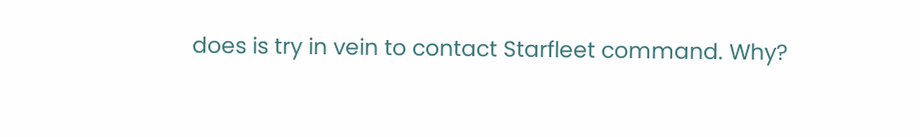does is try in vein to contact Starfleet command. Why?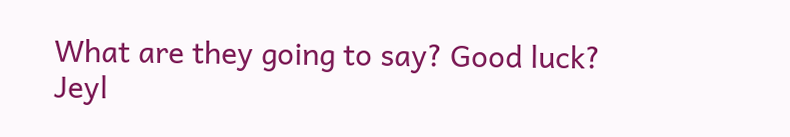What are they going to say? Good luck?
Jeyl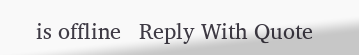is offline   Reply With Quote